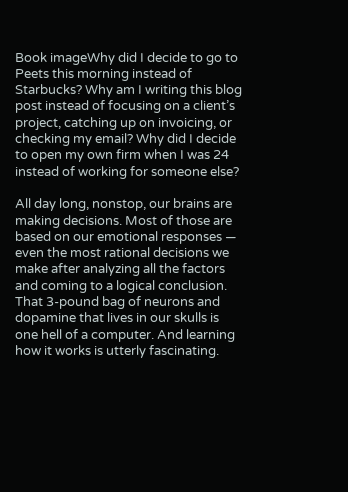Book imageWhy did I decide to go to Peets this morning instead of Starbucks? Why am I writing this blog post instead of focusing on a client’s project, catching up on invoicing, or checking my email? Why did I decide to open my own firm when I was 24 instead of working for someone else?

All day long, nonstop, our brains are making decisions. Most of those are based on our emotional responses — even the most rational decisions we make after analyzing all the factors and coming to a logical conclusion. That 3-pound bag of neurons and dopamine that lives in our skulls is one hell of a computer. And learning how it works is utterly fascinating.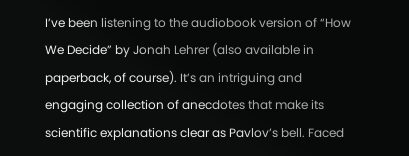I’ve been listening to the audiobook version of “How We Decide” by Jonah Lehrer (also available in paperback, of course). It’s an intriguing and engaging collection of anecdotes that make its scientific explanations clear as Pavlov’s bell. Faced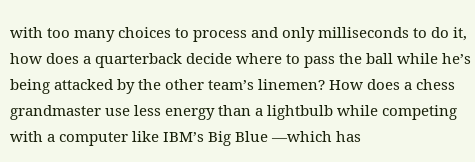with too many choices to process and only milliseconds to do it, how does a quarterback decide where to pass the ball while he’s being attacked by the other team’s linemen? How does a chess grandmaster use less energy than a lightbulb while competing with a computer like IBM’s Big Blue —which has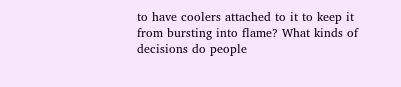to have coolers attached to it to keep it from bursting into flame? What kinds of decisions do people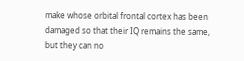make whose orbital frontal cortex has been damaged so that their IQ remains the same, but they can no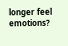longer feel emotions?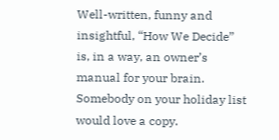Well-written, funny and insightful, “How We Decide” is, in a way, an owner’s manual for your brain. Somebody on your holiday list would love a copy.